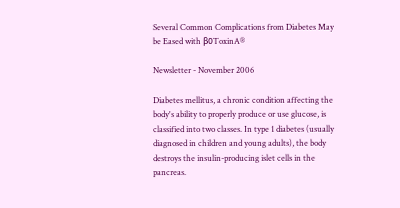Several Common Complications from Diabetes May be Eased with β0ToxinA®

Newsletter - November 2006

Diabetes mellitus, a chronic condition affecting the body's ability to properly produce or use glucose, is classified into two classes. In type 1 diabetes (usually diagnosed in children and young adults), the body destroys the insulin-producing islet cells in the pancreas.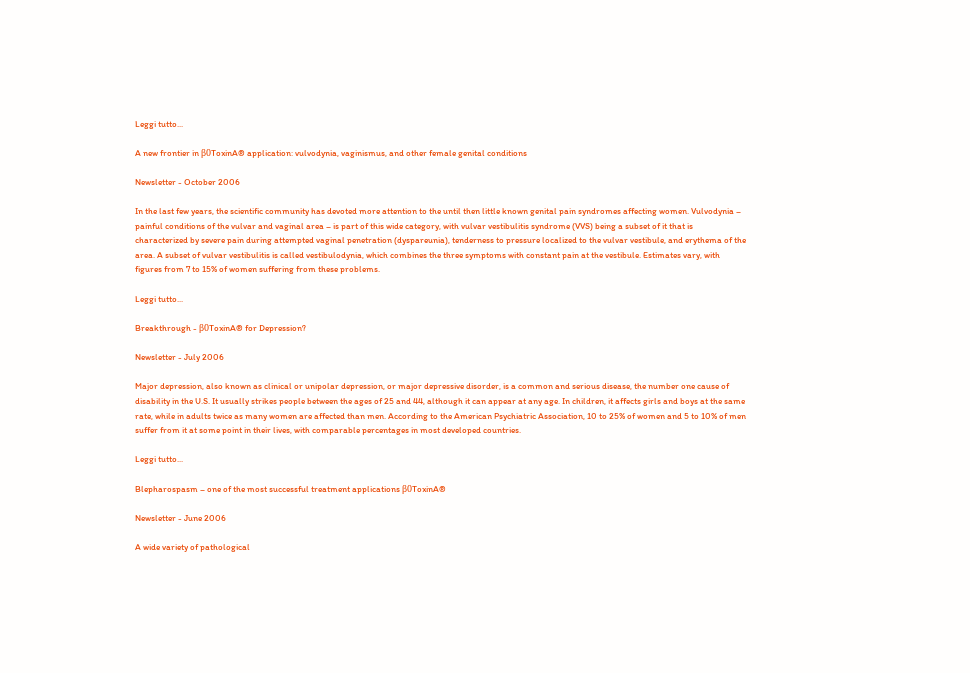Leggi tutto...

A new frontier in β0ToxinA® application: vulvodynia, vaginismus, and other female genital conditions

Newsletter - October 2006

In the last few years, the scientific community has devoted more attention to the until then little known genital pain syndromes affecting women. Vulvodynia – painful conditions of the vulvar and vaginal area – is part of this wide category, with vulvar vestibulitis syndrome (VVS) being a subset of it that is characterized by severe pain during attempted vaginal penetration (dyspareunia), tenderness to pressure localized to the vulvar vestibule, and erythema of the area. A subset of vulvar vestibulitis is called vestibulodynia, which combines the three symptoms with constant pain at the vestibule. Estimates vary, with figures from 7 to 15% of women suffering from these problems.

Leggi tutto...

Breakthrough - β0ToxinA® for Depression?

Newsletter - July 2006

Major depression, also known as clinical or unipolar depression, or major depressive disorder, is a common and serious disease, the number one cause of disability in the U.S. It usually strikes people between the ages of 25 and 44, although it can appear at any age. In children, it affects girls and boys at the same rate, while in adults twice as many women are affected than men. According to the American Psychiatric Association, 10 to 25% of women and 5 to 10% of men suffer from it at some point in their lives, with comparable percentages in most developed countries.

Leggi tutto...

Blepharospasm – one of the most successful treatment applications β0ToxinA®

Newsletter - June 2006

A wide variety of pathological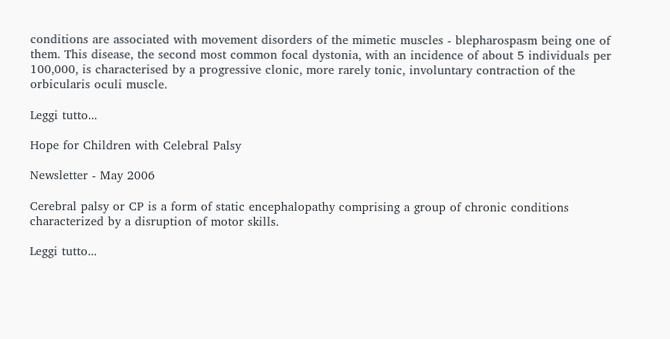conditions are associated with movement disorders of the mimetic muscles - blepharospasm being one of them. This disease, the second most common focal dystonia, with an incidence of about 5 individuals per 100,000, is characterised by a progressive clonic, more rarely tonic, involuntary contraction of the orbicularis oculi muscle.

Leggi tutto...

Hope for Children with Celebral Palsy

Newsletter - May 2006

Cerebral palsy or CP is a form of static encephalopathy comprising a group of chronic conditions characterized by a disruption of motor skills.

Leggi tutto...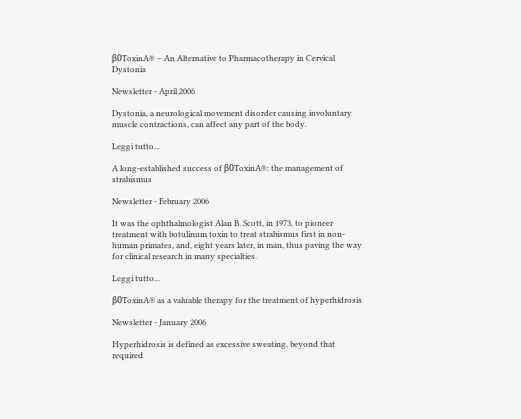β0ToxinA® – An Alternative to Pharmacotherapy in Cervical Dystonia

Newsletter - April 2006

Dystonia, a neurological movement disorder causing involuntary muscle contractions, can affect any part of the body.

Leggi tutto...

A long-established success of β0ToxinA®: the management of strabismus

Newsletter - February 2006

It was the ophthalmologist Alan B. Scott, in 1973, to pioneer treatment with botulinum toxin to treat strabismus first in non-human primates, and, eight years later, in man, thus paving the way for clinical research in many specialties.

Leggi tutto...

β0ToxinA® as a valuable therapy for the treatment of hyperhidrosis

Newsletter - January 2006

Hyperhidrosis is defined as excessive sweating, beyond that required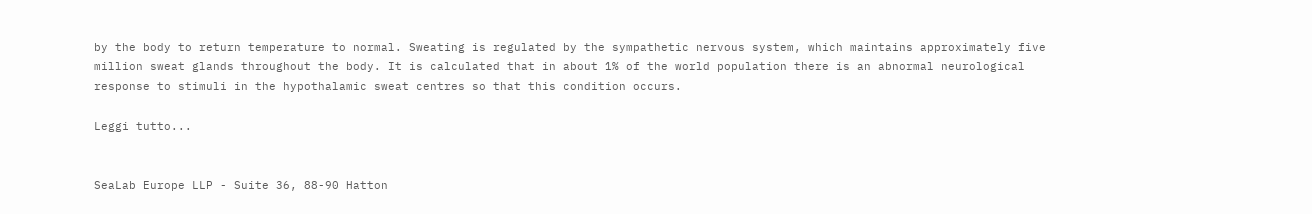by the body to return temperature to normal. Sweating is regulated by the sympathetic nervous system, which maintains approximately five million sweat glands throughout the body. It is calculated that in about 1% of the world population there is an abnormal neurological response to stimuli in the hypothalamic sweat centres so that this condition occurs.

Leggi tutto...


SeaLab Europe LLP - Suite 36, 88-90 Hatton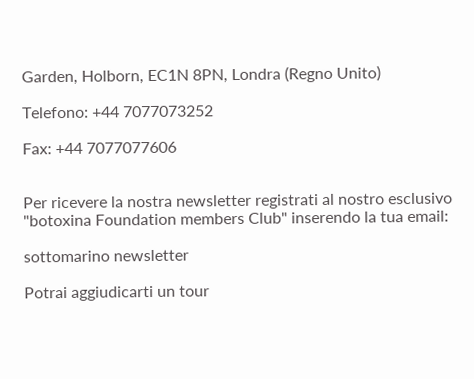Garden, Holborn, EC1N 8PN, Londra (Regno Unito)

Telefono: +44 7077073252

Fax: +44 7077077606


Per ricevere la nostra newsletter registrati al nostro esclusivo "botoxina Foundation members Club" inserendo la tua email:

sottomarino newsletter

Potrai aggiudicarti un tour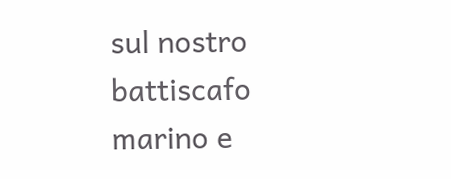sul nostro battiscafo marino e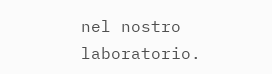nel nostro laboratorio.